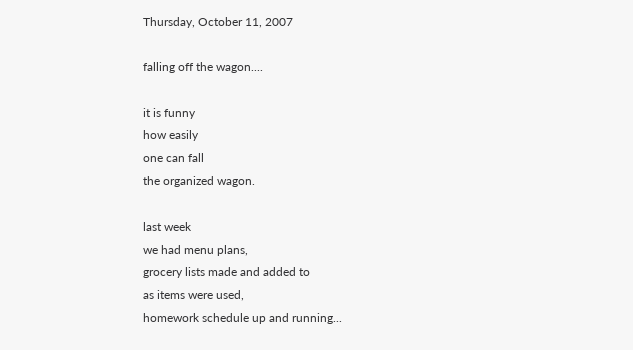Thursday, October 11, 2007

falling off the wagon....

it is funny
how easily
one can fall
the organized wagon.

last week
we had menu plans,
grocery lists made and added to
as items were used,
homework schedule up and running...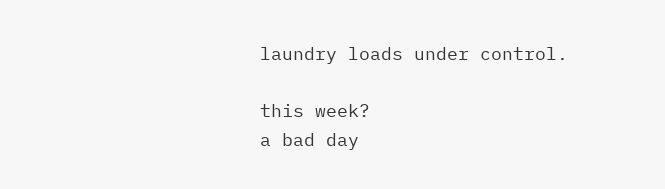laundry loads under control.

this week?
a bad day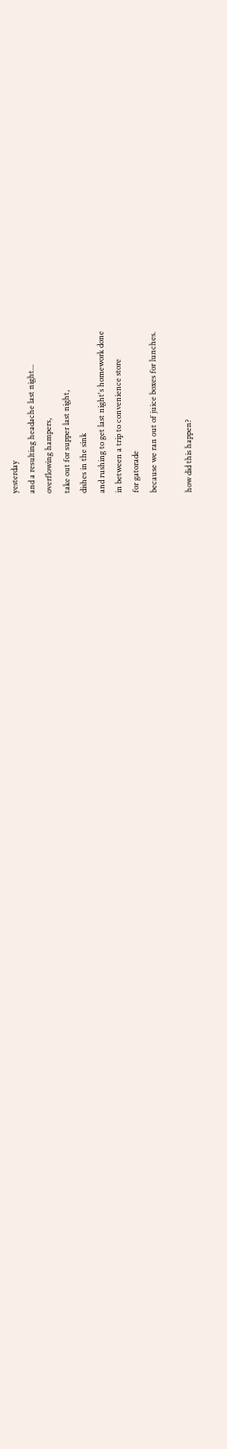yesterday
and a resulting headache last night...
overflowing hampers,
take out for supper last night,
dishes in the sink
and rushing to get last night's homework done
in between a trip to convenience store
for gatorade
because we ran out of juice boxes for lunches.

how did this happen?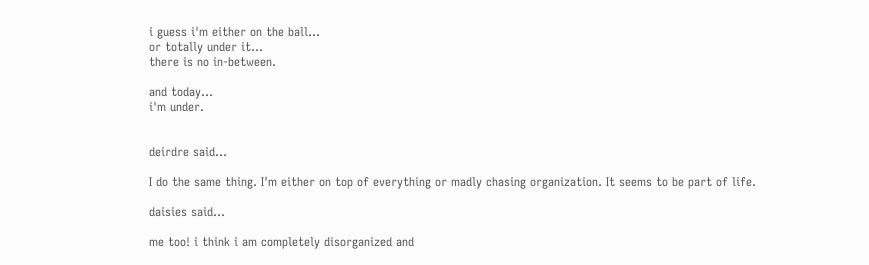i guess i'm either on the ball...
or totally under it...
there is no in-between.

and today...
i'm under.


deirdre said...

I do the same thing. I'm either on top of everything or madly chasing organization. It seems to be part of life.

daisies said...

me too! i think i am completely disorganized and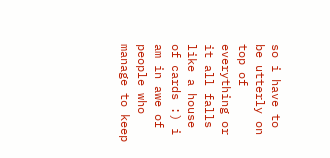so i have to be utterly on top of everything or it all falls like a house of cards :) i am in awe of people who manage to keep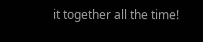it together all the time!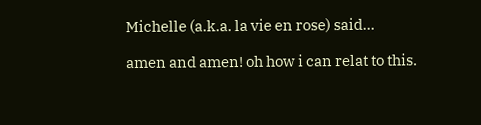Michelle (a.k.a. la vie en rose) said...

amen and amen! oh how i can relat to this.